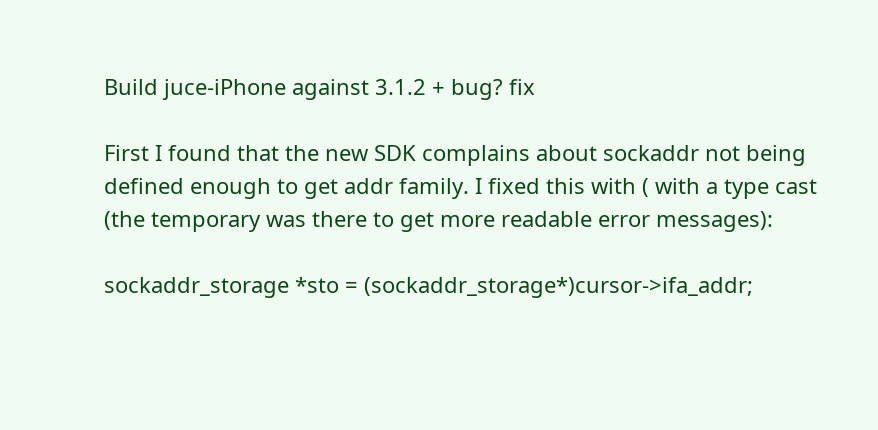Build juce-iPhone against 3.1.2 + bug? fix

First I found that the new SDK complains about sockaddr not being defined enough to get addr family. I fixed this with ( with a type cast (the temporary was there to get more readable error messages):

sockaddr_storage *sto = (sockaddr_storage*)cursor->ifa_addr;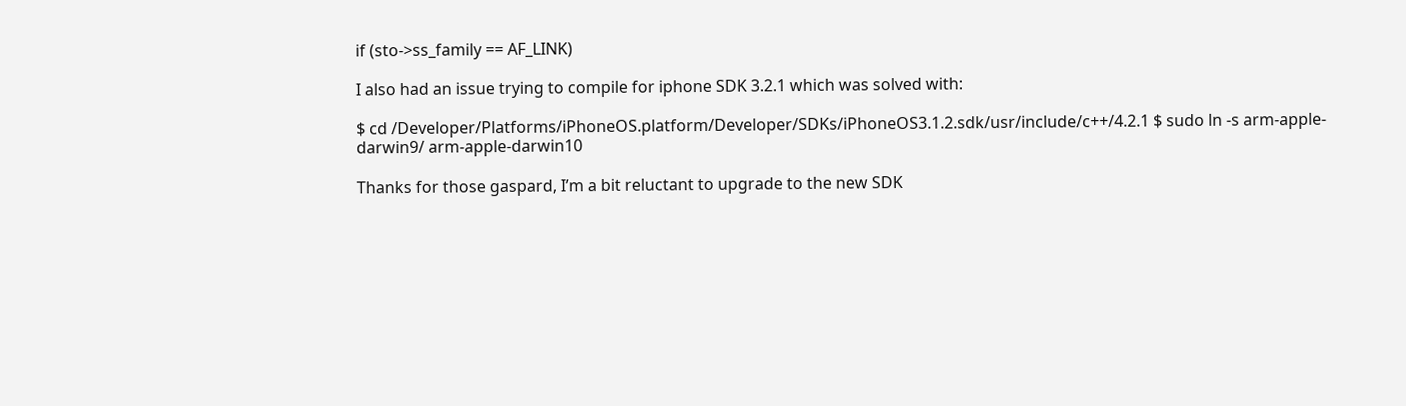if (sto->ss_family == AF_LINK)

I also had an issue trying to compile for iphone SDK 3.2.1 which was solved with:

$ cd /Developer/Platforms/iPhoneOS.platform/Developer/SDKs/iPhoneOS3.1.2.sdk/usr/include/c++/4.2.1 $ sudo ln -s arm-apple-darwin9/ arm-apple-darwin10

Thanks for those gaspard, I’m a bit reluctant to upgrade to the new SDK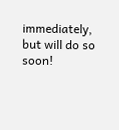immediately, but will do so soon!